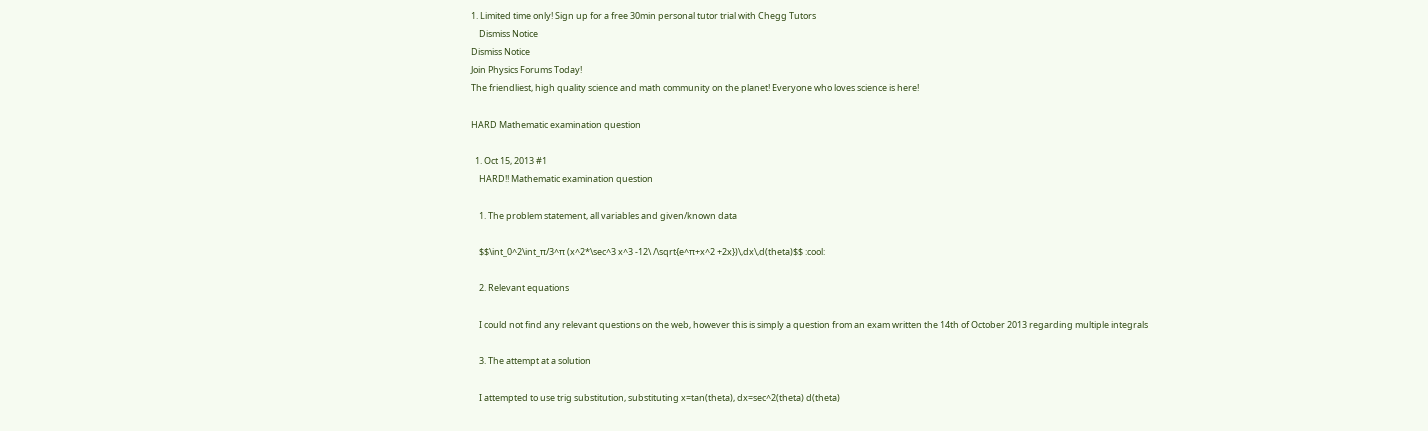1. Limited time only! Sign up for a free 30min personal tutor trial with Chegg Tutors
    Dismiss Notice
Dismiss Notice
Join Physics Forums Today!
The friendliest, high quality science and math community on the planet! Everyone who loves science is here!

HARD Mathematic examination question

  1. Oct 15, 2013 #1
    HARD!! Mathematic examination question

    1. The problem statement, all variables and given/known data

    $$\int_0^2\int_π/3^π (x^2*\sec^3 x^3 -12\ /\sqrt{e^π+x^2 +2x})\,dx\,d(theta)$$ :cool:

    2. Relevant equations

    I could not find any relevant questions on the web, however this is simply a question from an exam written the 14th of October 2013 regarding multiple integrals

    3. The attempt at a solution

    I attempted to use trig substitution, substituting x=tan(theta), dx=sec^2(theta) d(theta)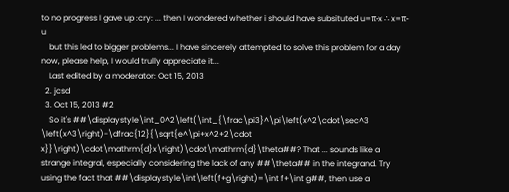to no progress I gave up :cry: ... then I wondered whether i should have subsituted u=π-x ∴ x=π-u
    but this led to bigger problems... I have sincerely attempted to solve this problem for a day now, please help, I would trully appreciate it...
    Last edited by a moderator: Oct 15, 2013
  2. jcsd
  3. Oct 15, 2013 #2
    So it's ##\displaystyle\int_0^2\left(\int_{\frac\pi3}^\pi\left(x^2\cdot\sec^3 \left(x^3\right)-\dfrac{12}{\sqrt{e^\pi+x^2+2\cdot x}}\right)\cdot\mathrm{d}x\right)\cdot\mathrm{d}\theta##? That ... sounds like a strange integral, especially considering the lack of any ##\theta## in the integrand. Try using the fact that ##\displaystyle\int\left(f+g\right)=\int f+\int g##, then use a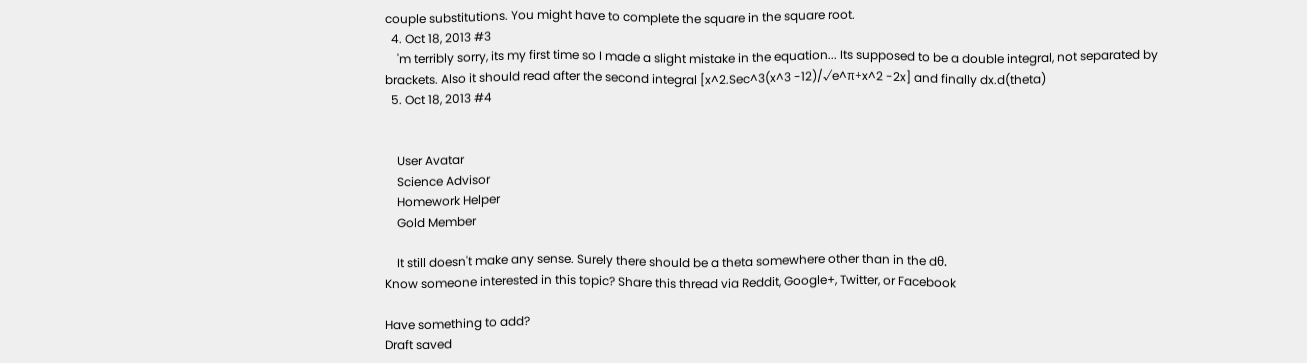couple substitutions. You might have to complete the square in the square root.
  4. Oct 18, 2013 #3
    'm terribly sorry, its my first time so I made a slight mistake in the equation... Its supposed to be a double integral, not separated by brackets. Also it should read after the second integral [x^2.Sec^3(x^3 -12)/√e^π+x^2 -2x] and finally dx.d(theta)
  5. Oct 18, 2013 #4


    User Avatar
    Science Advisor
    Homework Helper
    Gold Member

    It still doesn't make any sense. Surely there should be a theta somewhere other than in the dθ.
Know someone interested in this topic? Share this thread via Reddit, Google+, Twitter, or Facebook

Have something to add?
Draft saved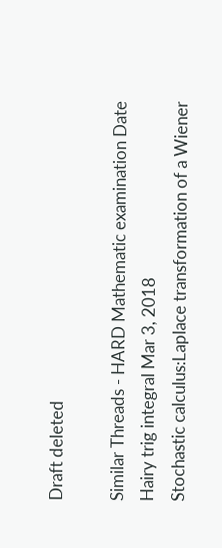Draft deleted

Similar Threads - HARD Mathematic examination Date
Hairy trig integral Mar 3, 2018
Stochastic calculus:Laplace transformation of a Wiener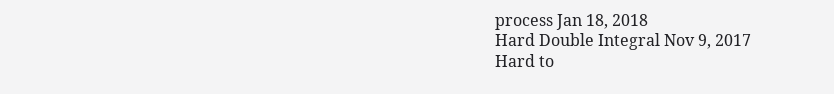process Jan 18, 2018
Hard Double Integral Nov 9, 2017
Hard to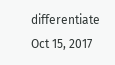differentiate Oct 15, 2017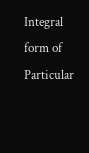Integral form of Particular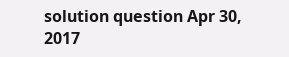solution question Apr 30, 2017